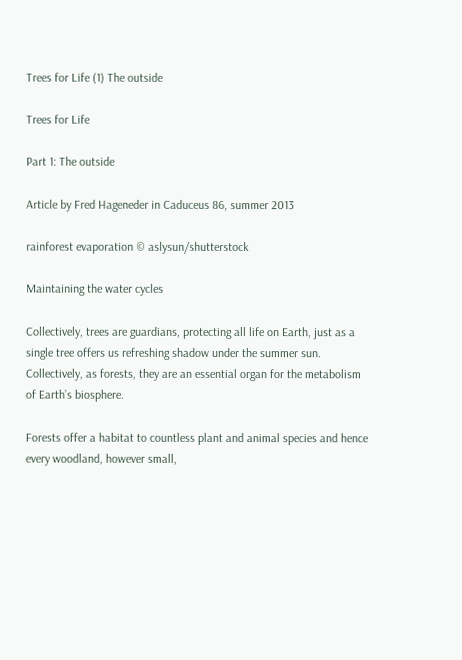Trees for Life (1) The outside

Trees for Life

Part 1: The outside

Article by Fred Hageneder in Caduceus 86, summer 2013

rainforest evaporation © aslysun/shutterstock

Maintaining the water cycles

Collectively, trees are guardians, protecting all life on Earth, just as a single tree offers us refreshing shadow under the summer sun. Collectively, as forests, they are an essential organ for the metabolism of Earth’s biosphere.

Forests offer a habitat to countless plant and animal species and hence every woodland, however small,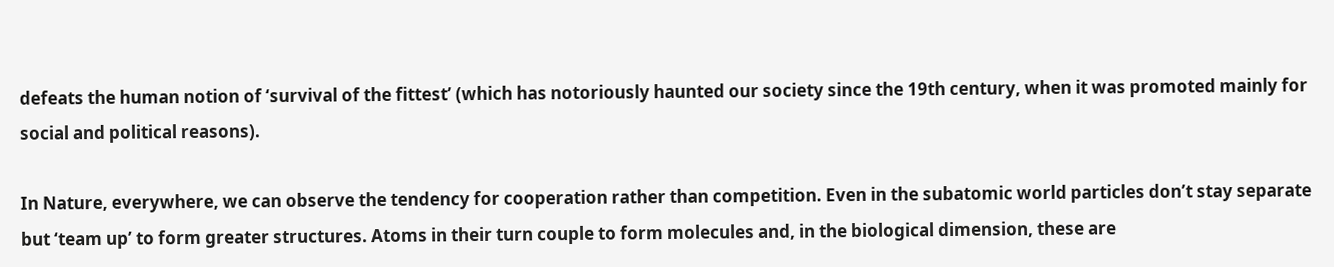defeats the human notion of ‘survival of the fittest’ (which has notoriously haunted our society since the 19th century, when it was promoted mainly for social and political reasons).

In Nature, everywhere, we can observe the tendency for cooperation rather than competition. Even in the subatomic world particles don’t stay separate but ‘team up’ to form greater structures. Atoms in their turn couple to form molecules and, in the biological dimension, these are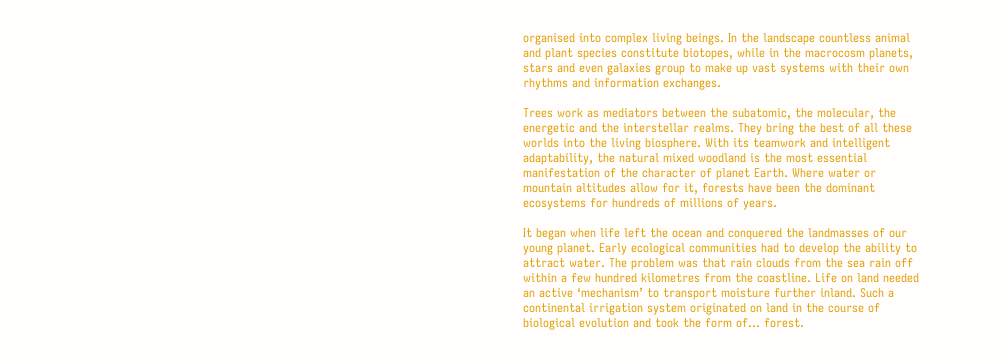organised into complex living beings. In the landscape countless animal and plant species constitute biotopes, while in the macrocosm planets, stars and even galaxies group to make up vast systems with their own rhythms and information exchanges.

Trees work as mediators between the subatomic, the molecular, the energetic and the interstellar realms. They bring the best of all these worlds into the living biosphere. With its teamwork and intelligent adaptability, the natural mixed woodland is the most essential manifestation of the character of planet Earth. Where water or mountain altitudes allow for it, forests have been the dominant ecosystems for hundreds of millions of years.

It began when life left the ocean and conquered the landmasses of our young planet. Early ecological communities had to develop the ability to attract water. The problem was that rain clouds from the sea rain off within a few hundred kilometres from the coastline. Life on land needed an active ‘mechanism’ to transport moisture further inland. Such a continental irrigation system originated on land in the course of biological evolution and took the form of… forest.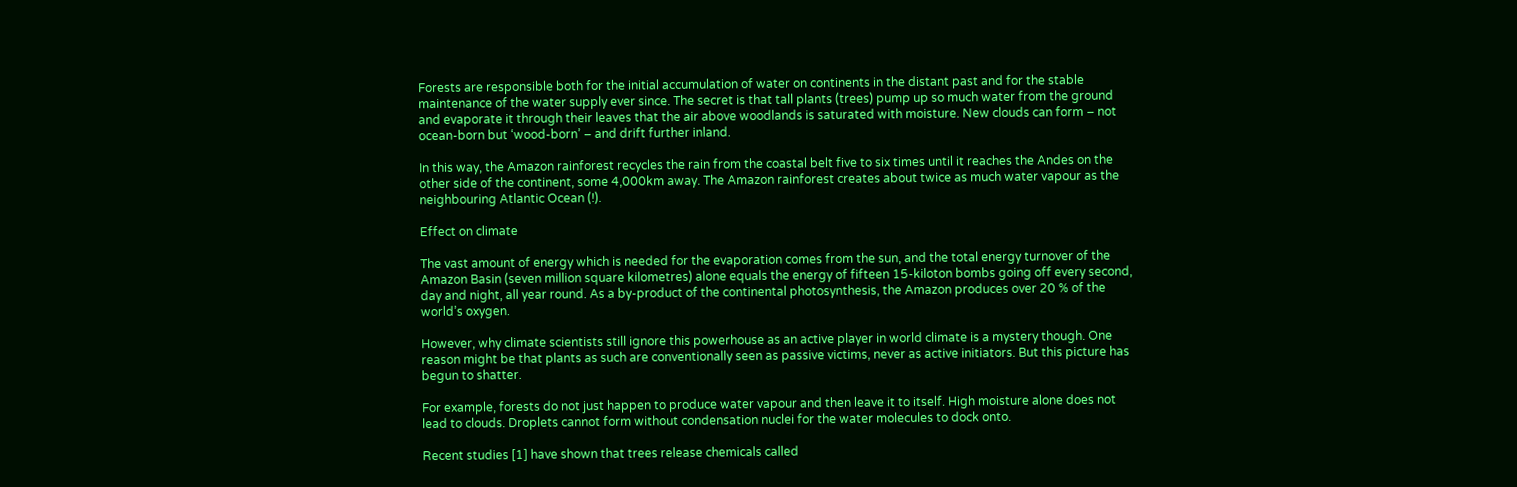Forests are responsible both for the initial accumulation of water on continents in the distant past and for the stable maintenance of the water supply ever since. The secret is that tall plants (trees) pump up so much water from the ground and evaporate it through their leaves that the air above woodlands is saturated with moisture. New clouds can form – not ocean-born but ‘wood-born’ – and drift further inland.

In this way, the Amazon rainforest recycles the rain from the coastal belt five to six times until it reaches the Andes on the other side of the continent, some 4,000km away. The Amazon rainforest creates about twice as much water vapour as the neighbouring Atlantic Ocean (!).

Effect on climate

The vast amount of energy which is needed for the evaporation comes from the sun, and the total energy turnover of the Amazon Basin (seven million square kilometres) alone equals the energy of fifteen 15-kiloton bombs going off every second, day and night, all year round. As a by-product of the continental photosynthesis, the Amazon produces over 20 % of the world’s oxygen.

However, why climate scientists still ignore this powerhouse as an active player in world climate is a mystery though. One reason might be that plants as such are conventionally seen as passive victims, never as active initiators. But this picture has begun to shatter.

For example, forests do not just happen to produce water vapour and then leave it to itself. High moisture alone does not lead to clouds. Droplets cannot form without condensation nuclei for the water molecules to dock onto.

Recent studies [1] have shown that trees release chemicals called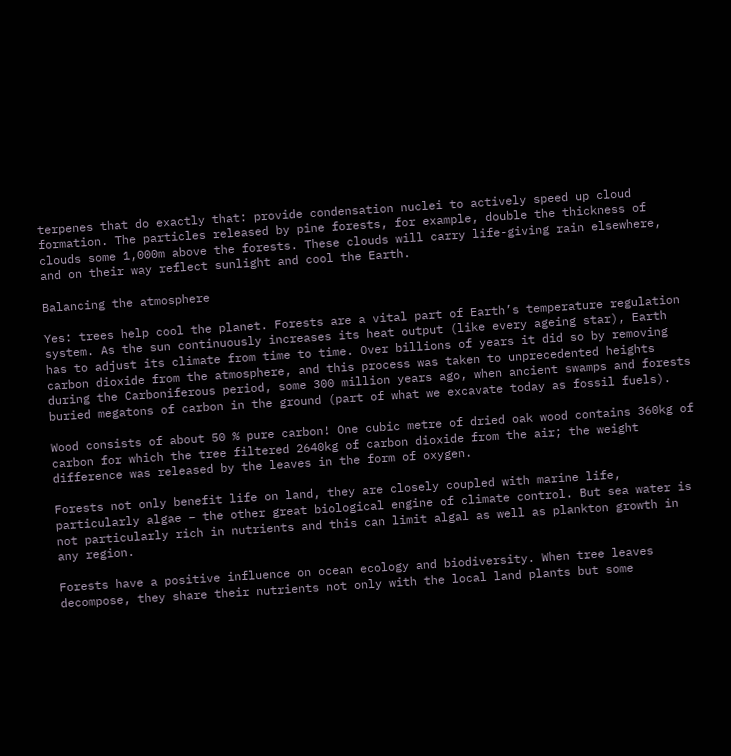terpenes that do exactly that: provide condensation nuclei to actively speed up cloud formation. The particles released by pine forests, for example, double the thickness of clouds some 1,000m above the forests. These clouds will carry life-giving rain elsewhere, and on their way reflect sunlight and cool the Earth.

Balancing the atmosphere

Yes: trees help cool the planet. Forests are a vital part of Earth’s temperature regulation system. As the sun continuously increases its heat output (like every ageing star), Earth has to adjust its climate from time to time. Over billions of years it did so by removing carbon dioxide from the atmosphere, and this process was taken to unprecedented heights during the Carboniferous period, some 300 million years ago, when ancient swamps and forests buried megatons of carbon in the ground (part of what we excavate today as fossil fuels).

Wood consists of about 50 % pure carbon! One cubic metre of dried oak wood contains 360kg of carbon for which the tree filtered 2640kg of carbon dioxide from the air; the weight difference was released by the leaves in the form of oxygen.

Forests not only benefit life on land, they are closely coupled with marine life, particularly algae – the other great biological engine of climate control. But sea water is not particularly rich in nutrients and this can limit algal as well as plankton growth in any region.

Forests have a positive influence on ocean ecology and biodiversity. When tree leaves decompose, they share their nutrients not only with the local land plants but some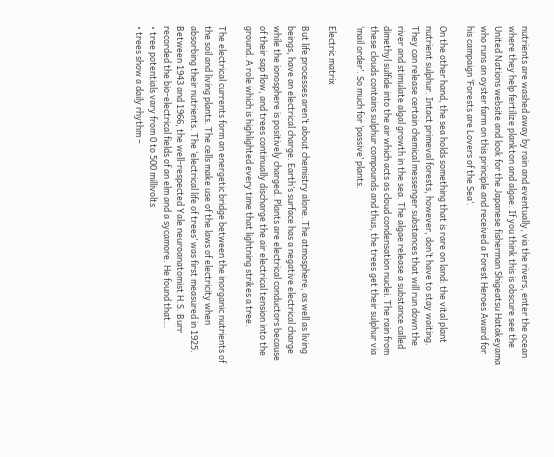nutrients are washed away by rain and eventually, via the rivers, enter the ocean where they help fertilize plankton and algae. If you think this is obscure see the United Nations website and look for the Japanese fisherman Shigeatsu Hatakeyama who runs an oyster farm on this principle and received a Forest Heroes Award for his campaign ‘Forests are Lovers of the Sea’.

On the other hand, the sea holds something that is rare on land: the vital plant nutrient sulphur. Intact primeval forests, however, don’t have to stay waiting. They can release certain chemical messenger substances that will run down the river and stimulate algal growth in the sea. The algae release a substance called dimethyl sulfide into the air which acts as cloud condensation nuclei. The rain from these clouds contains sulphur compounds and thus, the trees get their sulphur via ‘mail order’. So much for ‘passive’ plants.

Electric matrix

But life processes aren’t about chemistry alone. The atmosphere, as well as living beings, have an electrical charge. Earth’s surface has a negative electrical charge while the ionosphere is positively charged. Plants are electrical conductors because of their sap flow, and trees continually discharge the air electrical tension into the ground. A role which is highlighted every time that lightning strikes a tree.

The electrical currents form an energetic bridge between the inorganic nutrients of the soil and living plants. The cells make use of the laws of electricity when absorbing their nutrients. The ‘electrical life of trees’ was first measured in 1925. Between 1943 and 1966, the well-respected Yale neuroanatomist H.S. Burr recorded the bio-electrical fields of an elm and a sycamore. He found that…
• tree potentials vary from 0 to 500 millivolts
• trees show a daily rhythm –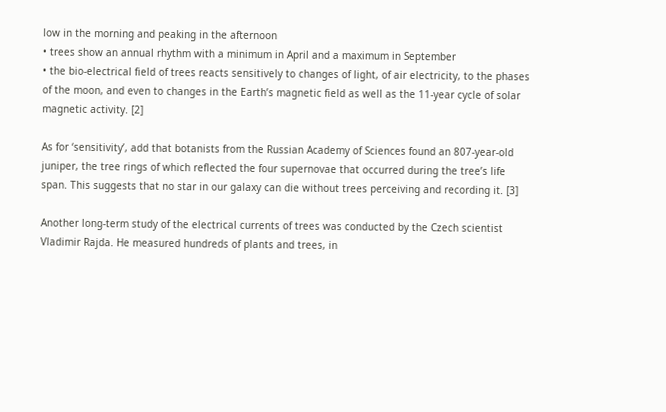low in the morning and peaking in the afternoon
• trees show an annual rhythm with a minimum in April and a maximum in September
• the bio-electrical field of trees reacts sensitively to changes of light, of air electricity, to the phases of the moon, and even to changes in the Earth’s magnetic field as well as the 11-year cycle of solar magnetic activity. [2]

As for ‘sensitivity’, add that botanists from the Russian Academy of Sciences found an 807-year-old juniper, the tree rings of which reflected the four supernovae that occurred during the tree’s life span. This suggests that no star in our galaxy can die without trees perceiving and recording it. [3]

Another long-term study of the electrical currents of trees was conducted by the Czech scientist Vladimir Rajda. He measured hundreds of plants and trees, in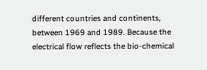different countries and continents, between 1969 and 1989. Because the electrical flow reflects the bio-chemical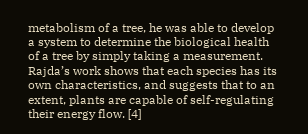metabolism of a tree, he was able to develop a system to determine the biological health of a tree by simply taking a measurement. Rajda’s work shows that each species has its own characteristics, and suggests that to an extent, plants are capable of self-regulating their energy flow. [4]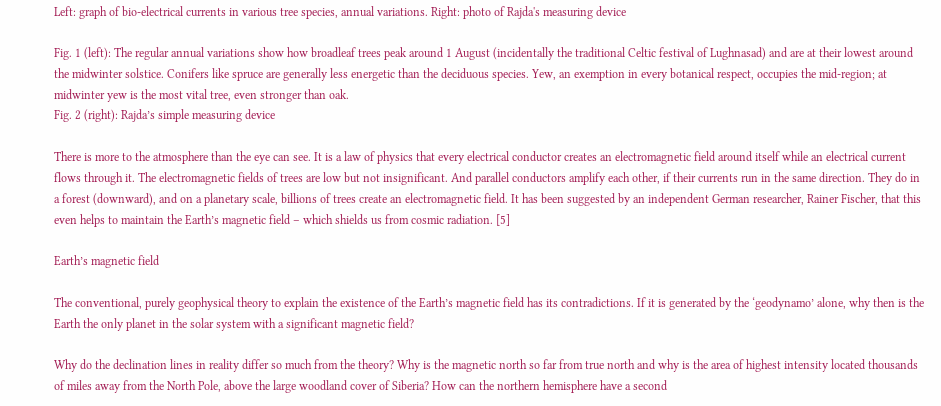Left: graph of bio-electrical currents in various tree species, annual variations. Right: photo of Rajda's measuring device

Fig. 1 (left): The regular annual variations show how broadleaf trees peak around 1 August (incidentally the traditional Celtic festival of Lughnasad) and are at their lowest around the midwinter solstice. Conifers like spruce are generally less energetic than the deciduous species. Yew, an exemption in every botanical respect, occupies the mid-region; at midwinter yew is the most vital tree, even stronger than oak.
Fig. 2 (right): Rajda’s simple measuring device

There is more to the atmosphere than the eye can see. It is a law of physics that every electrical conductor creates an electromagnetic field around itself while an electrical current flows through it. The electromagnetic fields of trees are low but not insignificant. And parallel conductors amplify each other, if their currents run in the same direction. They do in a forest (downward), and on a planetary scale, billions of trees create an electromagnetic field. It has been suggested by an independent German researcher, Rainer Fischer, that this even helps to maintain the Earth’s magnetic field – which shields us from cosmic radiation. [5]

Earth’s magnetic field

The conventional, purely geophysical theory to explain the existence of the Earth’s magnetic field has its contradictions. If it is generated by the ‘geodynamo’ alone, why then is the Earth the only planet in the solar system with a significant magnetic field?

Why do the declination lines in reality differ so much from the theory? Why is the magnetic north so far from true north and why is the area of highest intensity located thousands of miles away from the North Pole, above the large woodland cover of Siberia? How can the northern hemisphere have a second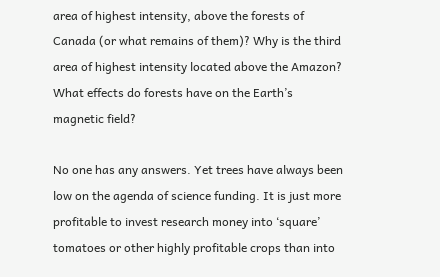area of highest intensity, above the forests of Canada (or what remains of them)? Why is the third area of highest intensity located above the Amazon? What effects do forests have on the Earth’s magnetic field?

No one has any answers. Yet trees have always been low on the agenda of science funding. It is just more profitable to invest research money into ‘square’ tomatoes or other highly profitable crops than into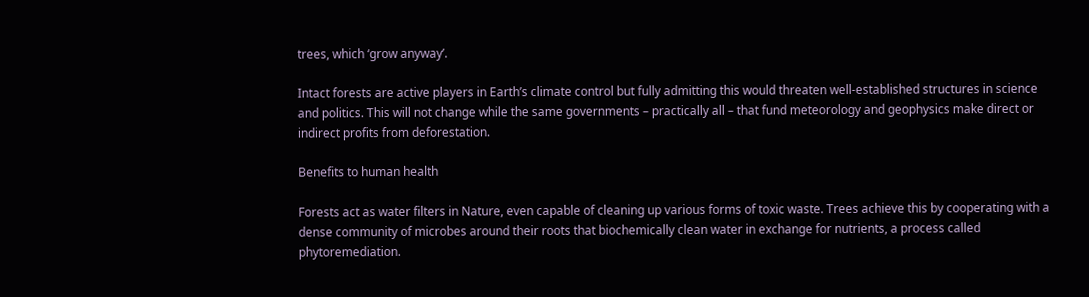trees, which ‘grow anyway’.

Intact forests are active players in Earth’s climate control but fully admitting this would threaten well-established structures in science and politics. This will not change while the same governments – practically all – that fund meteorology and geophysics make direct or indirect profits from deforestation.

Benefits to human health

Forests act as water filters in Nature, even capable of cleaning up various forms of toxic waste. Trees achieve this by cooperating with a dense community of microbes around their roots that biochemically clean water in exchange for nutrients, a process called phytoremediation.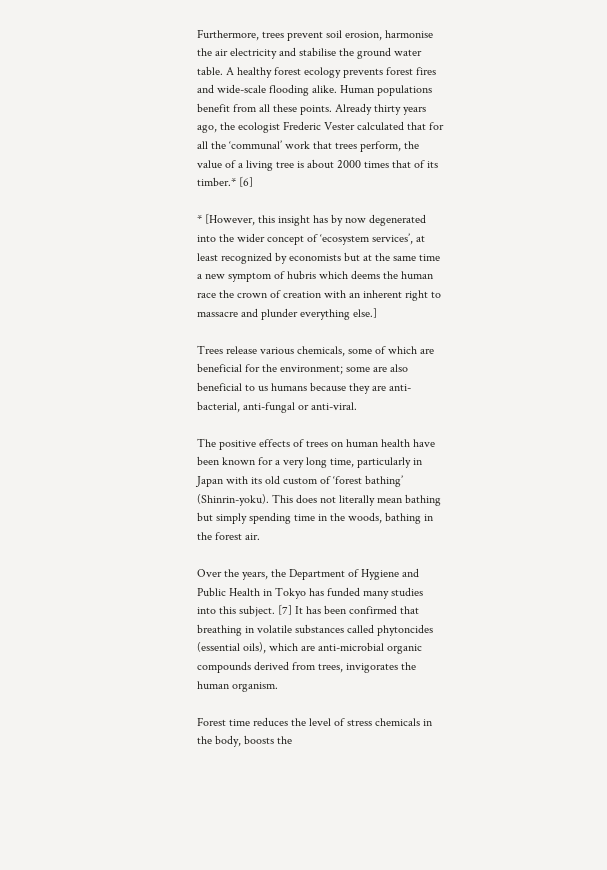Furthermore, trees prevent soil erosion, harmonise the air electricity and stabilise the ground water table. A healthy forest ecology prevents forest fires and wide-scale flooding alike. Human populations benefit from all these points. Already thirty years ago, the ecologist Frederic Vester calculated that for all the ‘communal’ work that trees perform, the value of a living tree is about 2000 times that of its timber.* [6]

* [However, this insight has by now degenerated into the wider concept of ‘ecosystem services’, at least recognized by economists but at the same time a new symptom of hubris which deems the human race the crown of creation with an inherent right to massacre and plunder everything else.]

Trees release various chemicals, some of which are beneficial for the environment; some are also beneficial to us humans because they are anti-bacterial, anti-fungal or anti-viral.

The positive effects of trees on human health have been known for a very long time, particularly in Japan with its old custom of ‘forest bathing’ (Shinrin-yoku). This does not literally mean bathing but simply spending time in the woods, bathing in the forest air.

Over the years, the Department of Hygiene and Public Health in Tokyo has funded many studies into this subject. [7] It has been confirmed that breathing in volatile substances called phytoncides (essential oils), which are anti-microbial organic compounds derived from trees, invigorates the human organism.

Forest time reduces the level of stress chemicals in the body, boosts the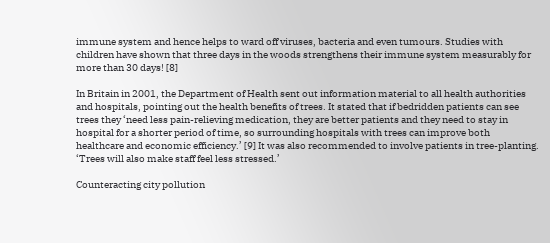immune system and hence helps to ward off viruses, bacteria and even tumours. Studies with children have shown that three days in the woods strengthens their immune system measurably for more than 30 days! [8]

In Britain in 2001, the Department of Health sent out information material to all health authorities and hospitals, pointing out the health benefits of trees. It stated that if bedridden patients can see trees they ‘need less pain-relieving medication, they are better patients and they need to stay in hospital for a shorter period of time, so surrounding hospitals with trees can improve both healthcare and economic efficiency.’ [9] It was also recommended to involve patients in tree-planting. ‘Trees will also make staff feel less stressed.’

Counteracting city pollution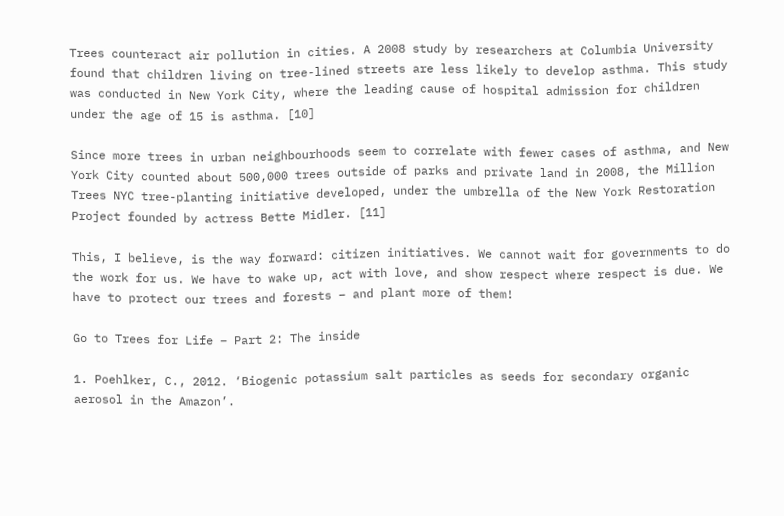Trees counteract air pollution in cities. A 2008 study by researchers at Columbia University found that children living on tree-lined streets are less likely to develop asthma. This study was conducted in New York City, where the leading cause of hospital admission for children under the age of 15 is asthma. [10]

Since more trees in urban neighbourhoods seem to correlate with fewer cases of asthma, and New York City counted about 500,000 trees outside of parks and private land in 2008, the Million Trees NYC tree-planting initiative developed, under the umbrella of the New York Restoration Project founded by actress Bette Midler. [11]

This, I believe, is the way forward: citizen initiatives. We cannot wait for governments to do the work for us. We have to wake up, act with love, and show respect where respect is due. We have to protect our trees and forests – and plant more of them!

Go to Trees for Life – Part 2: The inside

1. Poehlker, C., 2012. ‘Biogenic potassium salt particles as seeds for secondary organic aerosol in the Amazon’.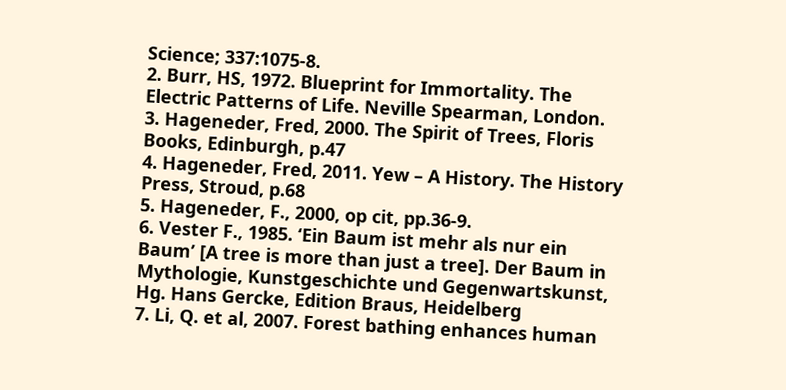Science; 337:1075-8.
2. Burr, HS, 1972. Blueprint for Immortality. The Electric Patterns of Life. Neville Spearman, London.
3. Hageneder, Fred, 2000. The Spirit of Trees, Floris Books, Edinburgh, p.47
4. Hageneder, Fred, 2011. Yew – A History. The History Press, Stroud, p.68
5. Hageneder, F., 2000, op cit, pp.36-9.
6. Vester F., 1985. ‘Ein Baum ist mehr als nur ein Baum’ [A tree is more than just a tree]. Der Baum in Mythologie, Kunstgeschichte und Gegenwartskunst, Hg. Hans Gercke, Edition Braus, Heidelberg
7. Li, Q. et al, 2007. Forest bathing enhances human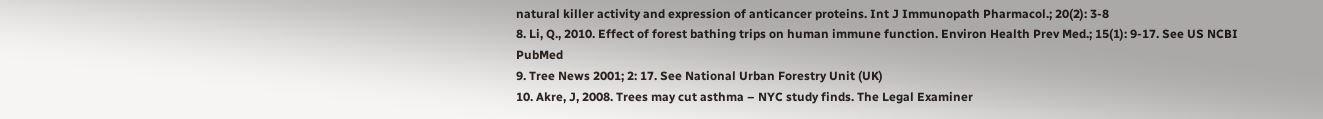natural killer activity and expression of anticancer proteins. Int J Immunopath Pharmacol.; 20(2): 3-8
8. Li, Q., 2010. Effect of forest bathing trips on human immune function. Environ Health Prev Med.; 15(1): 9-17. See US NCBI PubMed
9. Tree News 2001; 2: 17. See National Urban Forestry Unit (UK)
10. Akre, J, 2008. Trees may cut asthma – NYC study finds. The Legal Examiner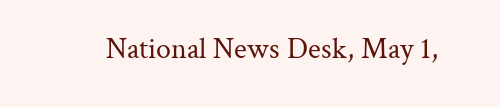National News Desk, May 1,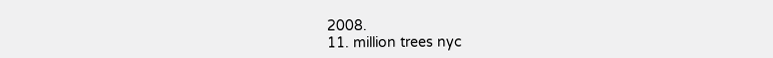2008.
11. million trees nyc